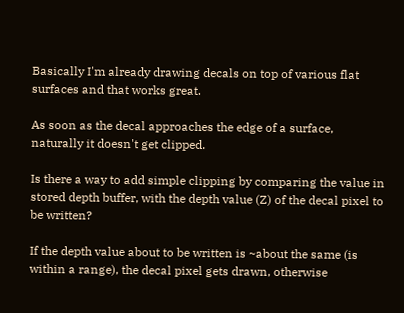Basically I'm already drawing decals on top of various flat surfaces and that works great.

As soon as the decal approaches the edge of a surface, naturally it doesn't get clipped.

Is there a way to add simple clipping by comparing the value in stored depth buffer, with the depth value (Z) of the decal pixel to be written?

If the depth value about to be written is ~about the same (is within a range), the decal pixel gets drawn, otherwise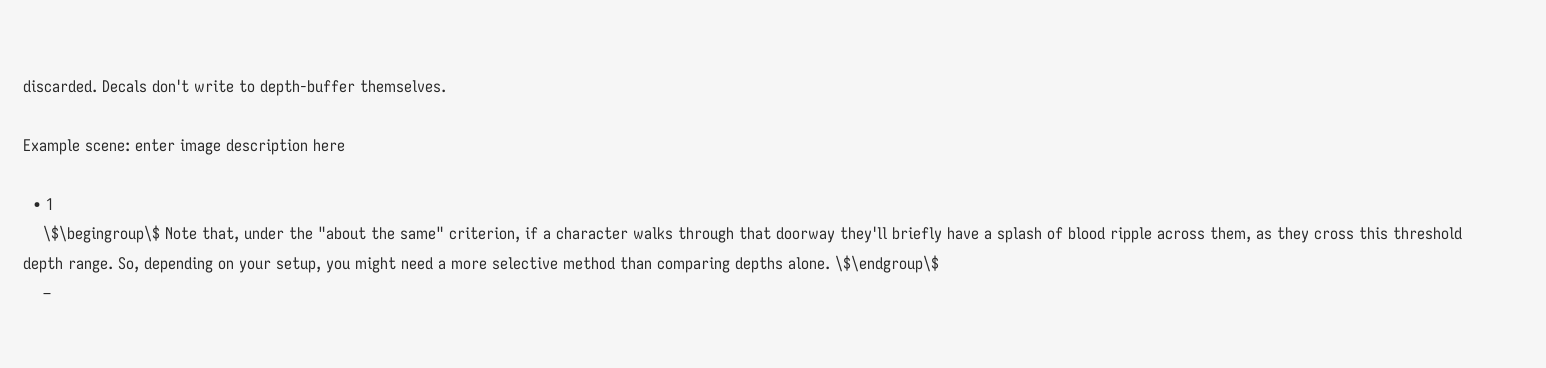discarded. Decals don't write to depth-buffer themselves.

Example scene: enter image description here

  • 1
    \$\begingroup\$ Note that, under the "about the same" criterion, if a character walks through that doorway they'll briefly have a splash of blood ripple across them, as they cross this threshold depth range. So, depending on your setup, you might need a more selective method than comparing depths alone. \$\endgroup\$
    –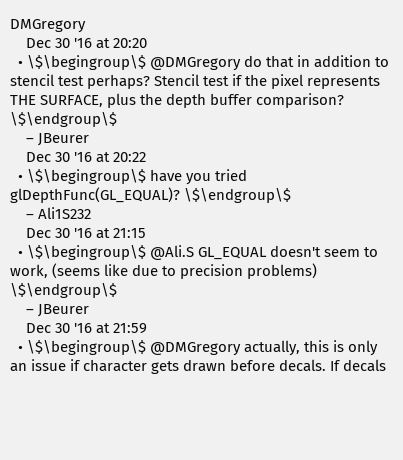DMGregory
    Dec 30 '16 at 20:20
  • \$\begingroup\$ @DMGregory do that in addition to stencil test perhaps? Stencil test if the pixel represents THE SURFACE, plus the depth buffer comparison? \$\endgroup\$
    – JBeurer
    Dec 30 '16 at 20:22
  • \$\begingroup\$ have you tried glDepthFunc(GL_EQUAL)? \$\endgroup\$
    – Ali1S232
    Dec 30 '16 at 21:15
  • \$\begingroup\$ @Ali.S GL_EQUAL doesn't seem to work, (seems like due to precision problems) \$\endgroup\$
    – JBeurer
    Dec 30 '16 at 21:59
  • \$\begingroup\$ @DMGregory actually, this is only an issue if character gets drawn before decals. If decals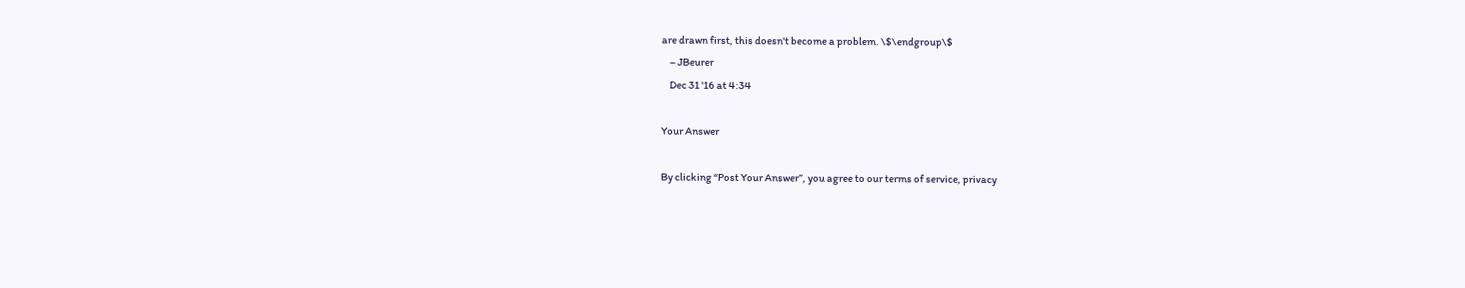are drawn first, this doesn't become a problem. \$\endgroup\$
    – JBeurer
    Dec 31 '16 at 4:34

Your Answer

By clicking “Post Your Answer”, you agree to our terms of service, privacy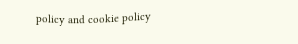policy and cookie policy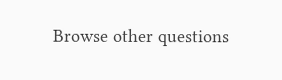Browse other questions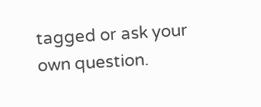tagged or ask your own question.